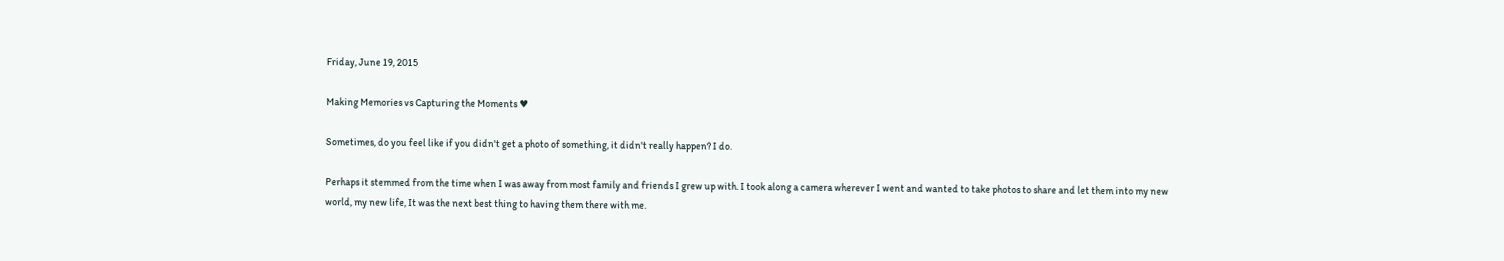Friday, June 19, 2015

Making Memories vs Capturing the Moments ♥

Sometimes, do you feel like if you didn't get a photo of something, it didn't really happen? I do.

Perhaps it stemmed from the time when I was away from most family and friends I grew up with. I took along a camera wherever I went and wanted to take photos to share and let them into my new world, my new life, It was the next best thing to having them there with me.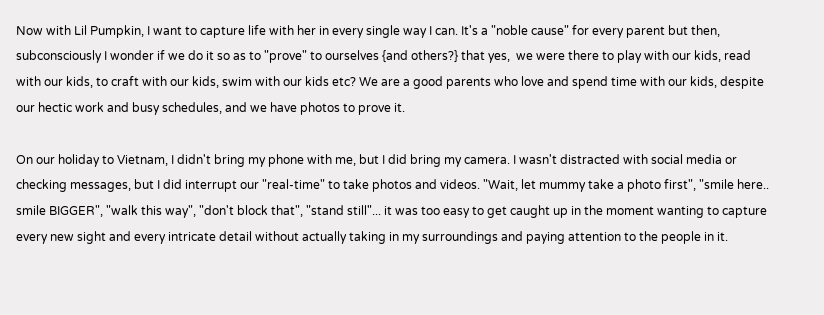Now with Lil Pumpkin, I want to capture life with her in every single way I can. It's a "noble cause" for every parent but then, subconsciously I wonder if we do it so as to "prove" to ourselves {and others?} that yes,  we were there to play with our kids, read with our kids, to craft with our kids, swim with our kids etc? We are a good parents who love and spend time with our kids, despite our hectic work and busy schedules, and we have photos to prove it.

On our holiday to Vietnam, I didn't bring my phone with me, but I did bring my camera. I wasn't distracted with social media or checking messages, but I did interrupt our "real-time" to take photos and videos. "Wait, let mummy take a photo first", "smile here.. smile BIGGER", "walk this way", "don't block that", "stand still"... it was too easy to get caught up in the moment wanting to capture every new sight and every intricate detail without actually taking in my surroundings and paying attention to the people in it.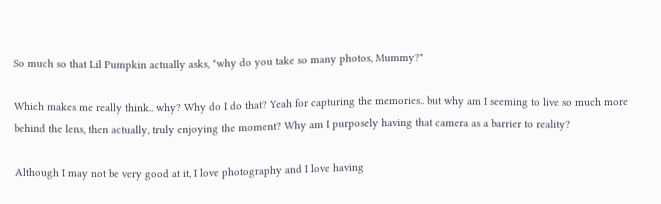So much so that Lil Pumpkin actually asks, "why do you take so many photos, Mummy?"

Which makes me really think.. why? Why do I do that? Yeah for capturing the memories.. but why am I seeming to live so much more behind the lens, then actually, truly enjoying the moment? Why am I purposely having that camera as a barrier to reality?

Although I may not be very good at it, I love photography and I love having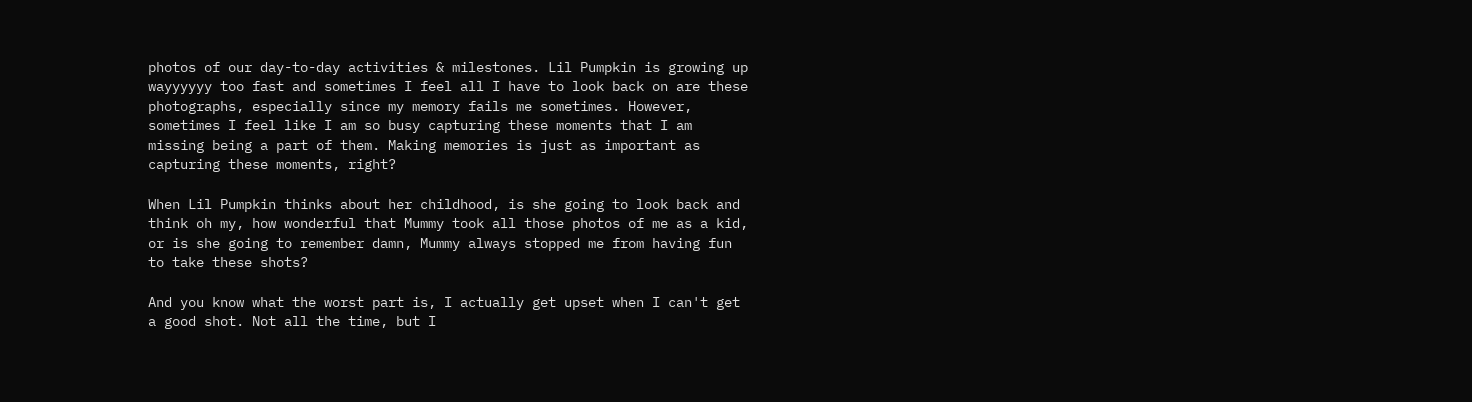photos of our day-to-day activities & milestones. Lil Pumpkin is growing up wayyyyyy too fast and sometimes I feel all I have to look back on are these photographs, especially since my memory fails me sometimes. However, sometimes I feel like I am so busy capturing these moments that I am missing being a part of them. Making memories is just as important as capturing these moments, right?

When Lil Pumpkin thinks about her childhood, is she going to look back and think oh my, how wonderful that Mummy took all those photos of me as a kid, or is she going to remember damn, Mummy always stopped me from having fun to take these shots?

And you know what the worst part is, I actually get upset when I can't get a good shot. Not all the time, but I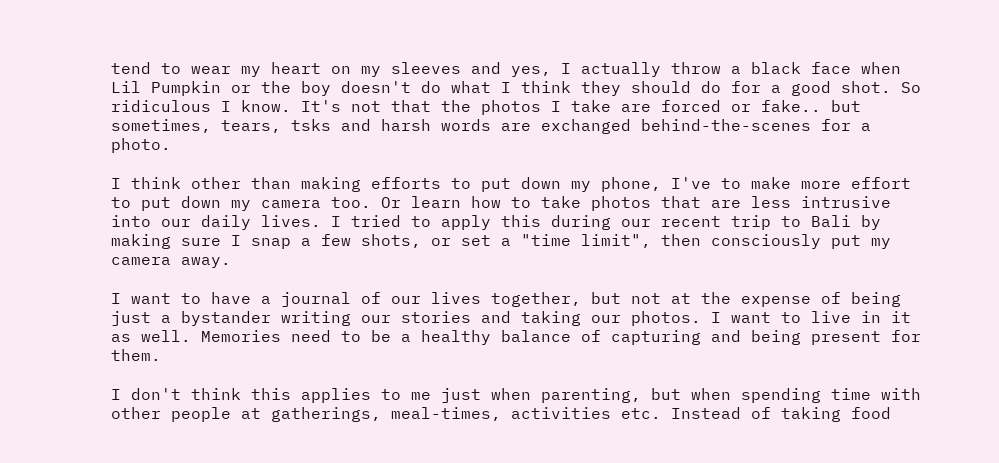tend to wear my heart on my sleeves and yes, I actually throw a black face when Lil Pumpkin or the boy doesn't do what I think they should do for a good shot. So ridiculous I know. It's not that the photos I take are forced or fake.. but sometimes, tears, tsks and harsh words are exchanged behind-the-scenes for a photo.

I think other than making efforts to put down my phone, I've to make more effort to put down my camera too. Or learn how to take photos that are less intrusive into our daily lives. I tried to apply this during our recent trip to Bali by making sure I snap a few shots, or set a "time limit", then consciously put my camera away.

I want to have a journal of our lives together, but not at the expense of being just a bystander writing our stories and taking our photos. I want to live in it as well. Memories need to be a healthy balance of capturing and being present for them.

I don't think this applies to me just when parenting, but when spending time with other people at gatherings, meal-times, activities etc. Instead of taking food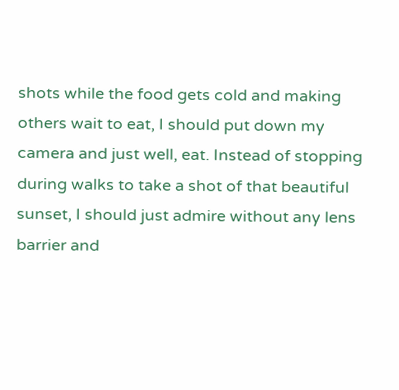shots while the food gets cold and making others wait to eat, I should put down my camera and just well, eat. Instead of stopping during walks to take a shot of that beautiful sunset, I should just admire without any lens barrier and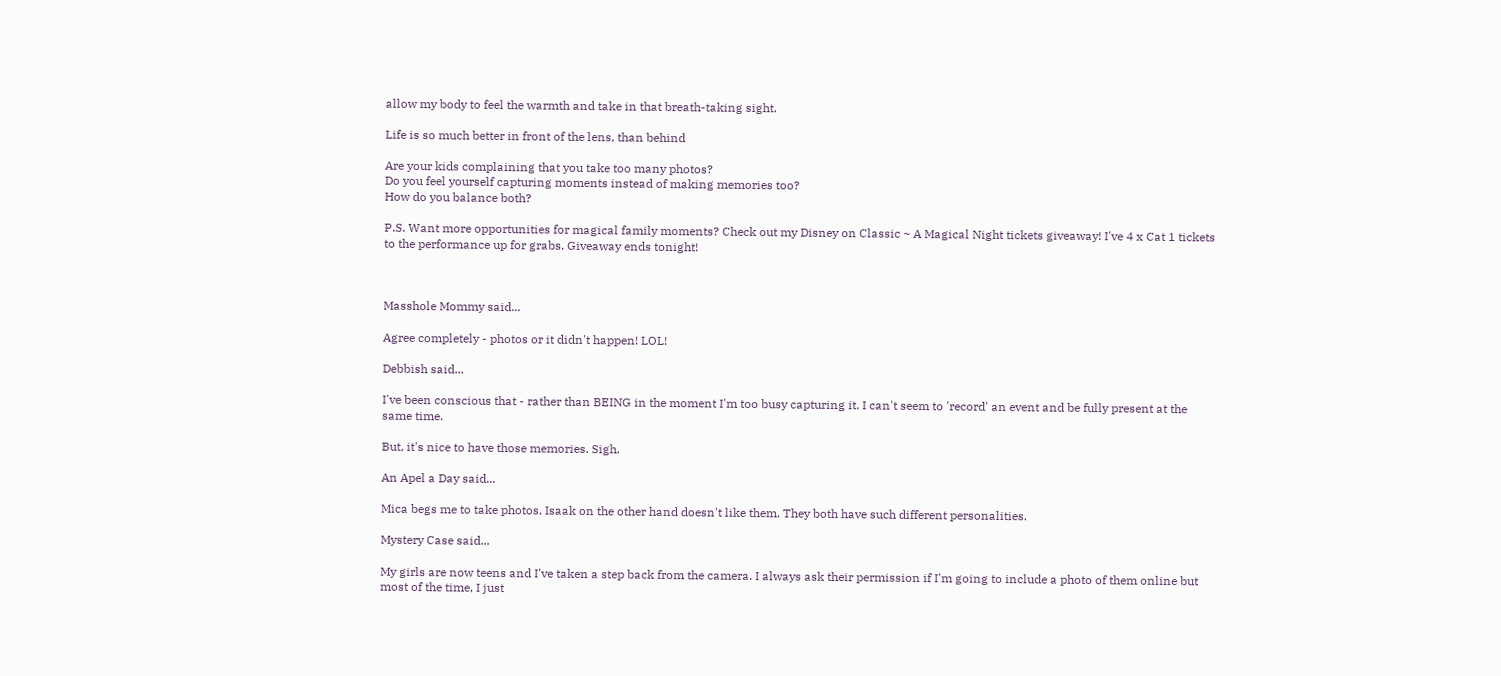allow my body to feel the warmth and take in that breath-taking sight.

Life is so much better in front of the lens, than behind

Are your kids complaining that you take too many photos?
Do you feel yourself capturing moments instead of making memories too?
How do you balance both?

P.S. Want more opportunities for magical family moments? Check out my Disney on Classic ~ A Magical Night tickets giveaway! I've 4 x Cat 1 tickets to the performance up for grabs. Giveaway ends tonight!



Masshole Mommy said...

Agree completely - photos or it didn't happen! LOL!

Debbish said...

I've been conscious that - rather than BEING in the moment I'm too busy capturing it. I can't seem to 'record' an event and be fully present at the same time.

But, it's nice to have those memories. Sigh.

An Apel a Day said...

Mica begs me to take photos. Isaak on the other hand doesn't like them. They both have such different personalities.

Mystery Case said...

My girls are now teens and I've taken a step back from the camera. I always ask their permission if I'm going to include a photo of them online but most of the time, I just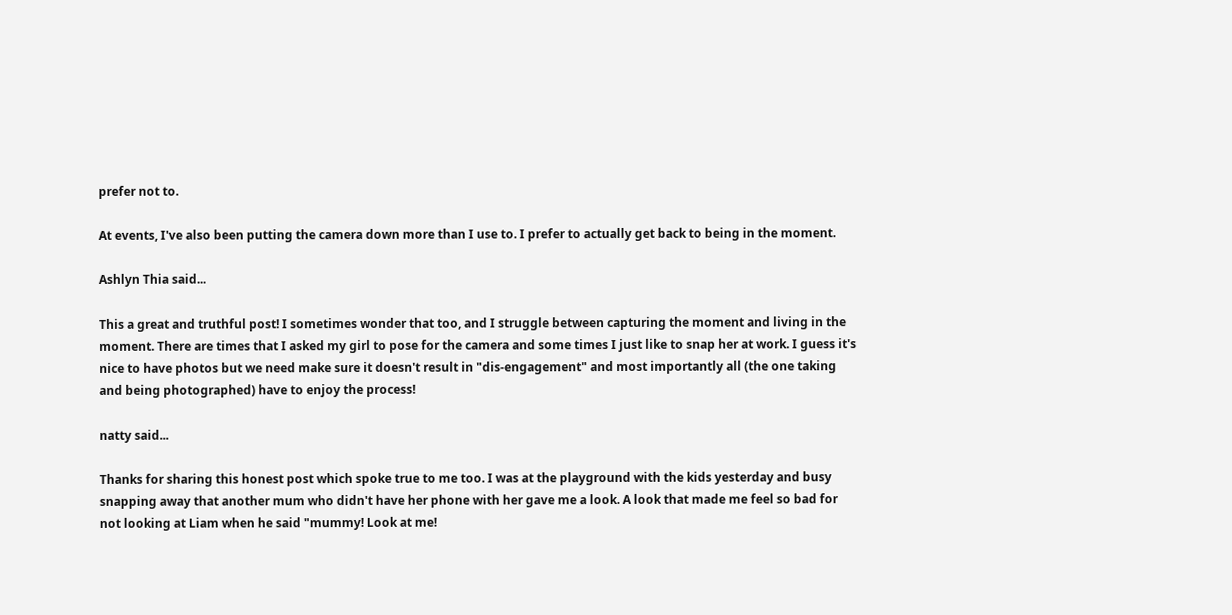prefer not to.

At events, I've also been putting the camera down more than I use to. I prefer to actually get back to being in the moment.

Ashlyn Thia said...

This a great and truthful post! I sometimes wonder that too, and I struggle between capturing the moment and living in the moment. There are times that I asked my girl to pose for the camera and some times I just like to snap her at work. I guess it's nice to have photos but we need make sure it doesn't result in "dis-engagement" and most importantly all (the one taking and being photographed) have to enjoy the process!

natty said...

Thanks for sharing this honest post which spoke true to me too. I was at the playground with the kids yesterday and busy snapping away that another mum who didn't have her phone with her gave me a look. A look that made me feel so bad for not looking at Liam when he said "mummy! Look at me!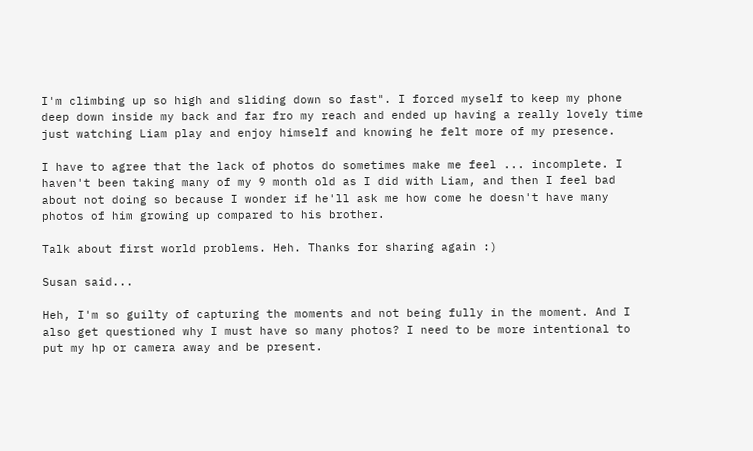I'm climbing up so high and sliding down so fast". I forced myself to keep my phone deep down inside my back and far fro my reach and ended up having a really lovely time just watching Liam play and enjoy himself and knowing he felt more of my presence.

I have to agree that the lack of photos do sometimes make me feel ... incomplete. I haven't been taking many of my 9 month old as I did with Liam, and then I feel bad about not doing so because I wonder if he'll ask me how come he doesn't have many photos of him growing up compared to his brother.

Talk about first world problems. Heh. Thanks for sharing again :)

Susan said...

Heh, I'm so guilty of capturing the moments and not being fully in the moment. And I also get questioned why I must have so many photos? I need to be more intentional to put my hp or camera away and be present.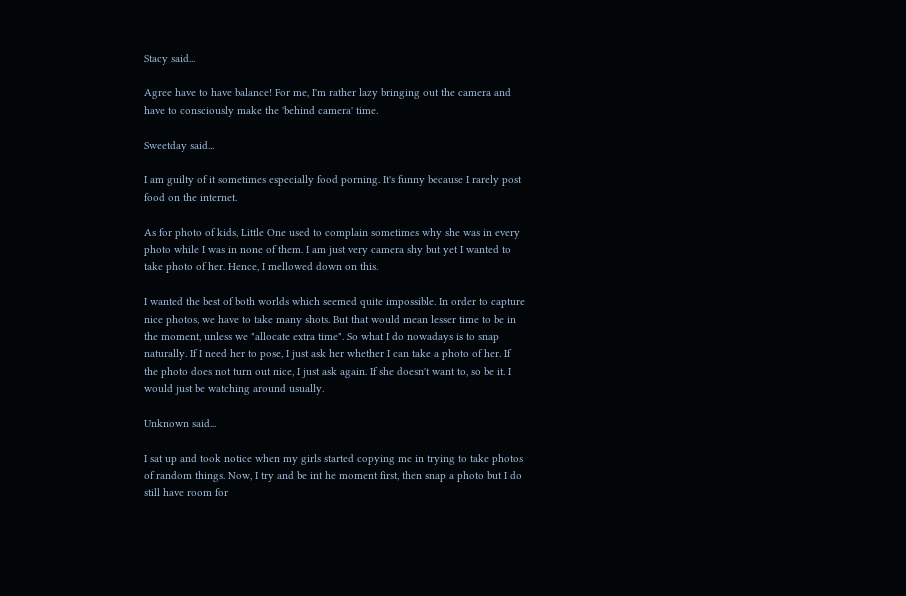Stacy said...

Agree have to have balance! For me, I'm rather lazy bringing out the camera and have to consciously make the 'behind camera' time.

Sweetday said...

I am guilty of it sometimes especially food porning. It's funny because I rarely post food on the internet.

As for photo of kids, Little One used to complain sometimes why she was in every photo while I was in none of them. I am just very camera shy but yet I wanted to take photo of her. Hence, I mellowed down on this.

I wanted the best of both worlds which seemed quite impossible. In order to capture nice photos, we have to take many shots. But that would mean lesser time to be in the moment, unless we "allocate extra time". So what I do nowadays is to snap naturally. If I need her to pose, I just ask her whether I can take a photo of her. If the photo does not turn out nice, I just ask again. If she doesn't want to, so be it. I would just be watching around usually.

Unknown said...

I sat up and took notice when my girls started copying me in trying to take photos of random things. Now, I try and be int he moment first, then snap a photo but I do still have room for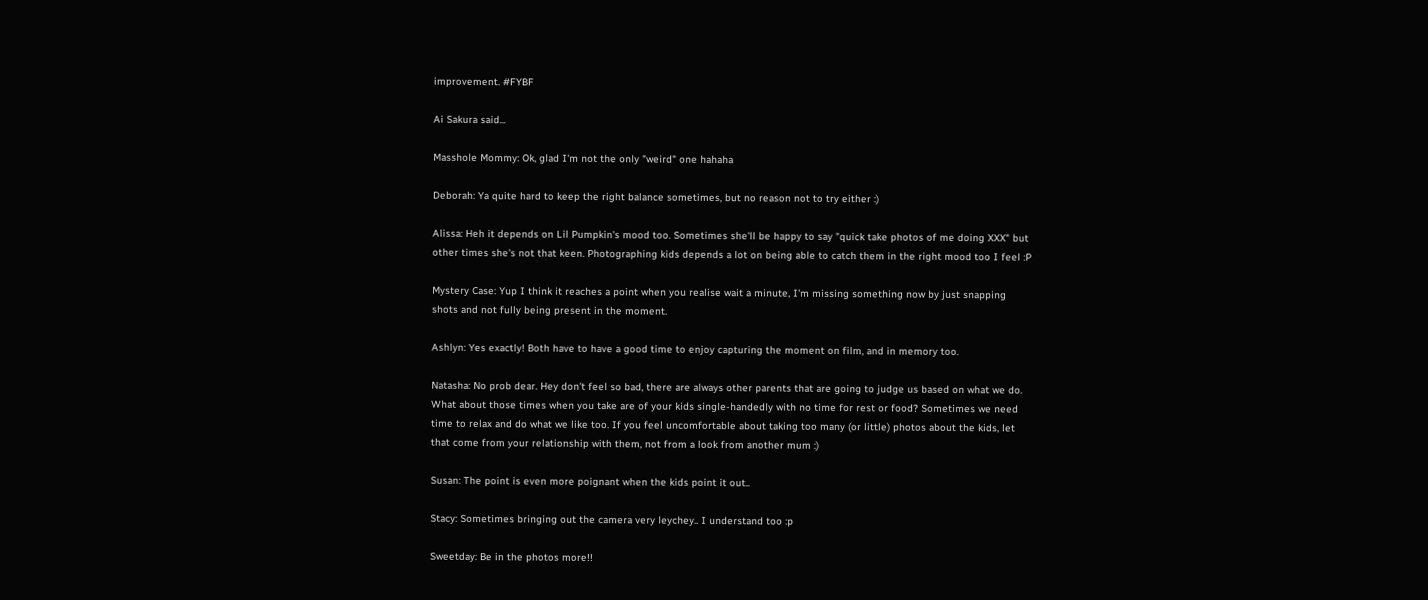improvement. #FYBF

Ai Sakura said...

Masshole Mommy: Ok, glad I'm not the only "weird" one hahaha

Deborah: Ya quite hard to keep the right balance sometimes, but no reason not to try either :)

Alissa: Heh it depends on Lil Pumpkin's mood too. Sometimes she'll be happy to say "quick take photos of me doing XXX" but other times she's not that keen. Photographing kids depends a lot on being able to catch them in the right mood too I feel :P

Mystery Case: Yup I think it reaches a point when you realise wait a minute, I'm missing something now by just snapping shots and not fully being present in the moment.

Ashlyn: Yes exactly! Both have to have a good time to enjoy capturing the moment on film, and in memory too.

Natasha: No prob dear. Hey don't feel so bad, there are always other parents that are going to judge us based on what we do. What about those times when you take are of your kids single-handedly with no time for rest or food? Sometimes we need time to relax and do what we like too. If you feel uncomfortable about taking too many (or little) photos about the kids, let that come from your relationship with them, not from a look from another mum :)

Susan: The point is even more poignant when the kids point it out..

Stacy: Sometimes bringing out the camera very leychey.. I understand too :p

Sweetday: Be in the photos more!!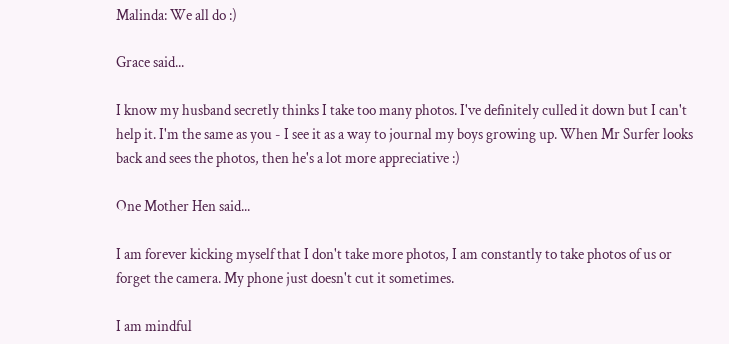Malinda: We all do :)

Grace said...

I know my husband secretly thinks I take too many photos. I've definitely culled it down but I can't help it. I'm the same as you - I see it as a way to journal my boys growing up. When Mr Surfer looks back and sees the photos, then he's a lot more appreciative :)

One Mother Hen said...

I am forever kicking myself that I don't take more photos, I am constantly to take photos of us or forget the camera. My phone just doesn't cut it sometimes.

I am mindful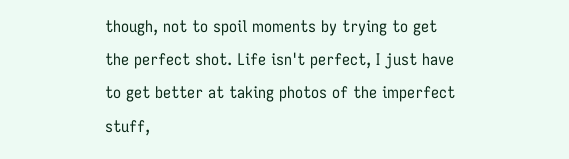though, not to spoil moments by trying to get the perfect shot. Life isn't perfect, I just have to get better at taking photos of the imperfect stuff,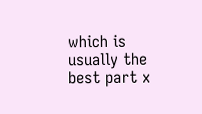which is usually the best part x